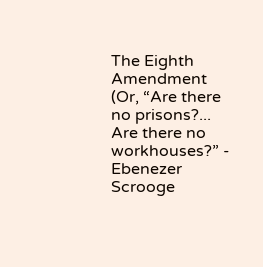The Eighth Amendment (Or, “Are there no prisons?... Are there no workhouses?” - Ebenezer Scrooge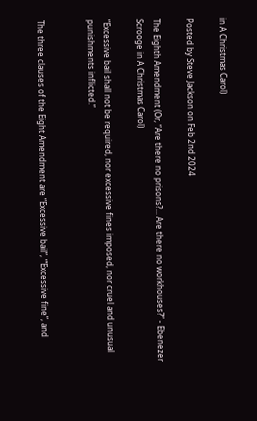in A Christmas Carol)

Posted by Steve Jackson on Feb 2nd 2024

The Eighth Amendment (Or, “Are there no prisons?... Are there no workhouses?” - Ebenezer Scrooge in A Christmas Carol)

“Excessive bail shall not be required, nor excessive fines imposed, nor cruel and unusual punishments inflicted.”


The three clauses of the Eight Amendment are “Excessive bail”, “’Excessive fine”, and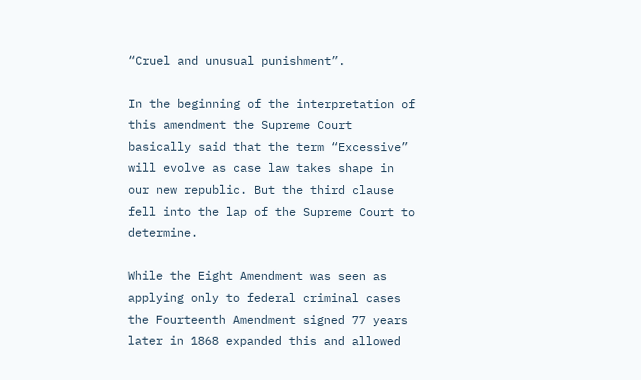“Cruel and unusual punishment”.

In the beginning of the interpretation of this amendment the Supreme Court basically said that the term “Excessive” will evolve as case law takes shape in our new republic. But the third clause fell into the lap of the Supreme Court to determine.

While the Eight Amendment was seen as applying only to federal criminal cases the Fourteenth Amendment signed 77 years later in 1868 expanded this and allowed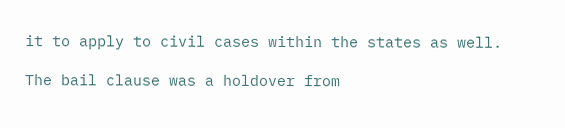it to apply to civil cases within the states as well.

The bail clause was a holdover from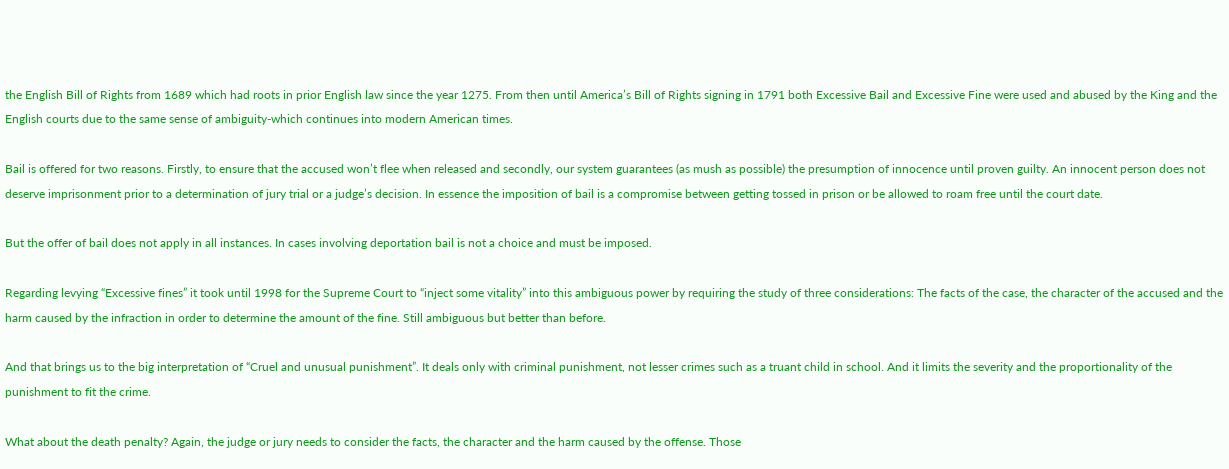the English Bill of Rights from 1689 which had roots in prior English law since the year 1275. From then until America’s Bill of Rights signing in 1791 both Excessive Bail and Excessive Fine were used and abused by the King and the English courts due to the same sense of ambiguity-which continues into modern American times.

Bail is offered for two reasons. Firstly, to ensure that the accused won’t flee when released and secondly, our system guarantees (as mush as possible) the presumption of innocence until proven guilty. An innocent person does not deserve imprisonment prior to a determination of jury trial or a judge’s decision. In essence the imposition of bail is a compromise between getting tossed in prison or be allowed to roam free until the court date.

But the offer of bail does not apply in all instances. In cases involving deportation bail is not a choice and must be imposed.

Regarding levying “Excessive fines” it took until 1998 for the Supreme Court to “inject some vitality” into this ambiguous power by requiring the study of three considerations: The facts of the case, the character of the accused and the harm caused by the infraction in order to determine the amount of the fine. Still ambiguous but better than before.

And that brings us to the big interpretation of “Cruel and unusual punishment”. It deals only with criminal punishment, not lesser crimes such as a truant child in school. And it limits the severity and the proportionality of the punishment to fit the crime.

What about the death penalty? Again, the judge or jury needs to consider the facts, the character and the harm caused by the offense. Those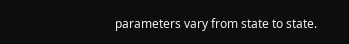parameters vary from state to state.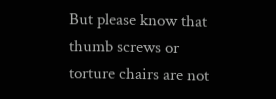But please know that thumb screws or torture chairs are not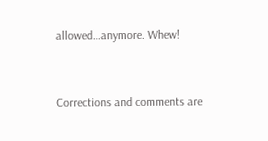allowed…anymore. Whew!


Corrections and comments are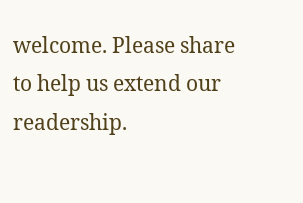welcome. Please share to help us extend our readership.